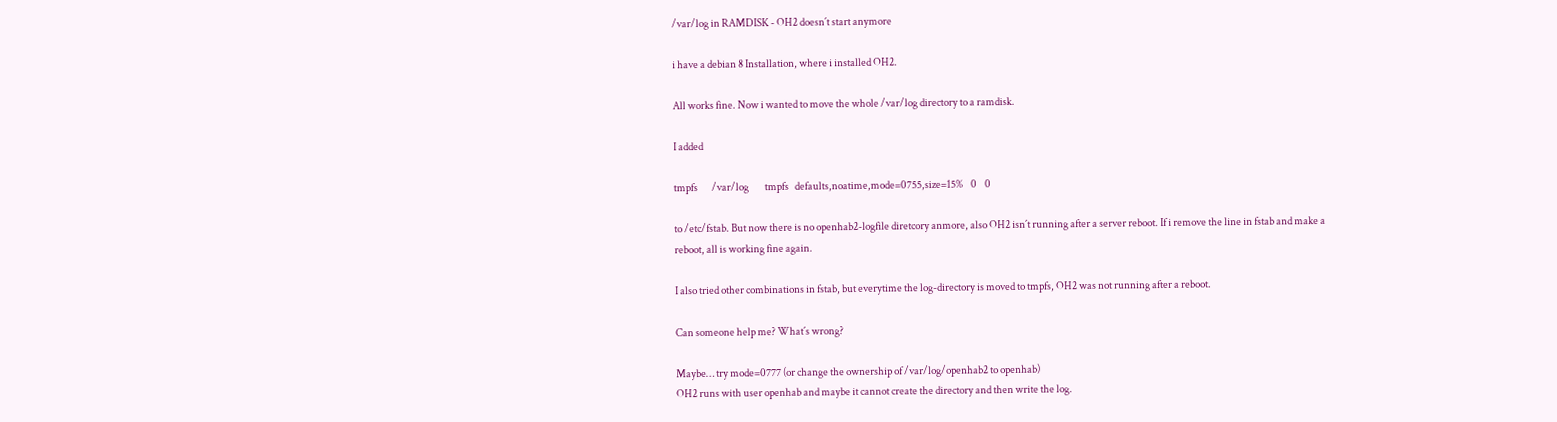/var/log in RAMDISK - OH2 doesn´t start anymore

i have a debian 8 Installation, where i installed OH2.

All works fine. Now i wanted to move the whole /var/log directory to a ramdisk.

I added

tmpfs       /var/log        tmpfs   defaults,noatime,mode=0755,size=15%    0    0

to /etc/fstab. But now there is no openhab2-logfile diretcory anmore, also OH2 isn´t running after a server reboot. If i remove the line in fstab and make a reboot, all is working fine again.

I also tried other combinations in fstab, but everytime the log-directory is moved to tmpfs, OH2 was not running after a reboot.

Can someone help me? What´s wrong?

Maybe… try mode=0777 (or change the ownership of /var/log/openhab2 to openhab)
OH2 runs with user openhab and maybe it cannot create the directory and then write the log.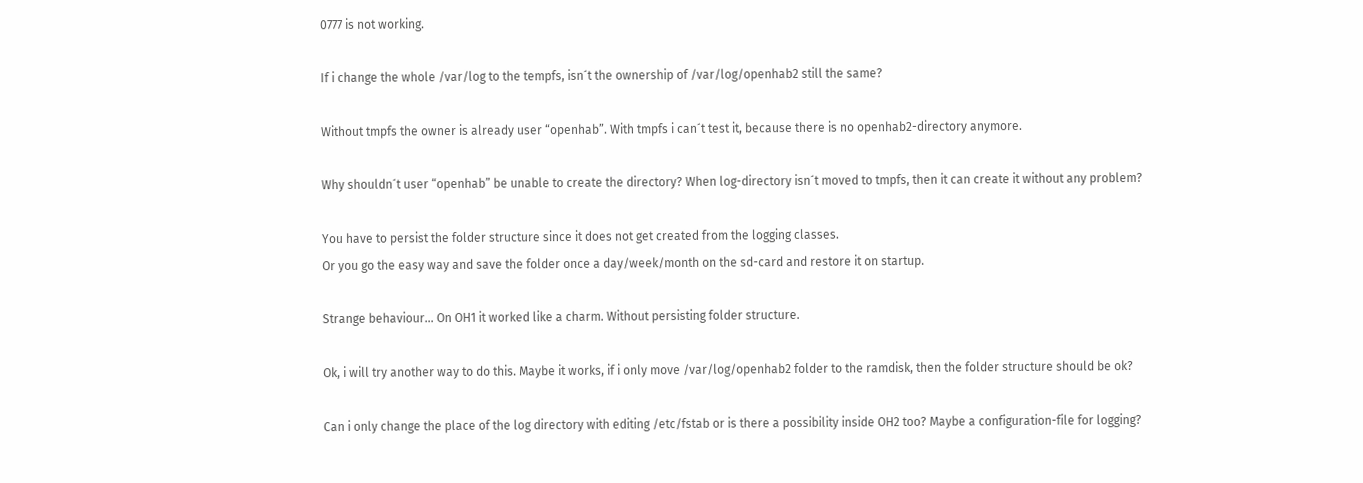0777 is not working.

If i change the whole /var/log to the tempfs, isn´t the ownership of /var/log/openhab2 still the same?

Without tmpfs the owner is already user “openhab”. With tmpfs i can´t test it, because there is no openhab2-directory anymore.

Why shouldn´t user “openhab” be unable to create the directory? When log-directory isn´t moved to tmpfs, then it can create it without any problem?

You have to persist the folder structure since it does not get created from the logging classes.
Or you go the easy way and save the folder once a day/week/month on the sd-card and restore it on startup.

Strange behaviour… On OH1 it worked like a charm. Without persisting folder structure.

Ok, i will try another way to do this. Maybe it works, if i only move /var/log/openhab2 folder to the ramdisk, then the folder structure should be ok?

Can i only change the place of the log directory with editing /etc/fstab or is there a possibility inside OH2 too? Maybe a configuration-file for logging?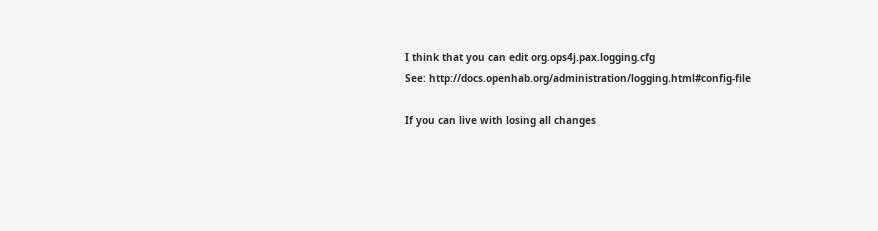I think that you can edit org.ops4j.pax.logging.cfg
See: http://docs.openhab.org/administration/logging.html#config-file

If you can live with losing all changes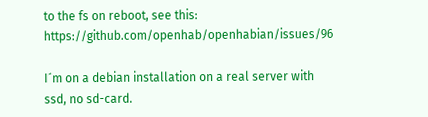to the fs on reboot, see this: https://github.com/openhab/openhabian/issues/96

I´m on a debian installation on a real server with ssd, no sd-card.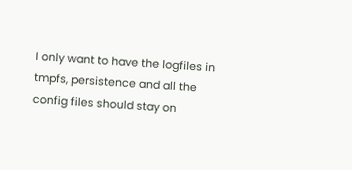I only want to have the logfiles in tmpfs, persistence and all the config files should stay on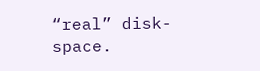“real” disk-space.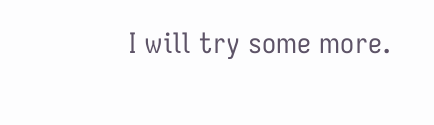I will try some more.